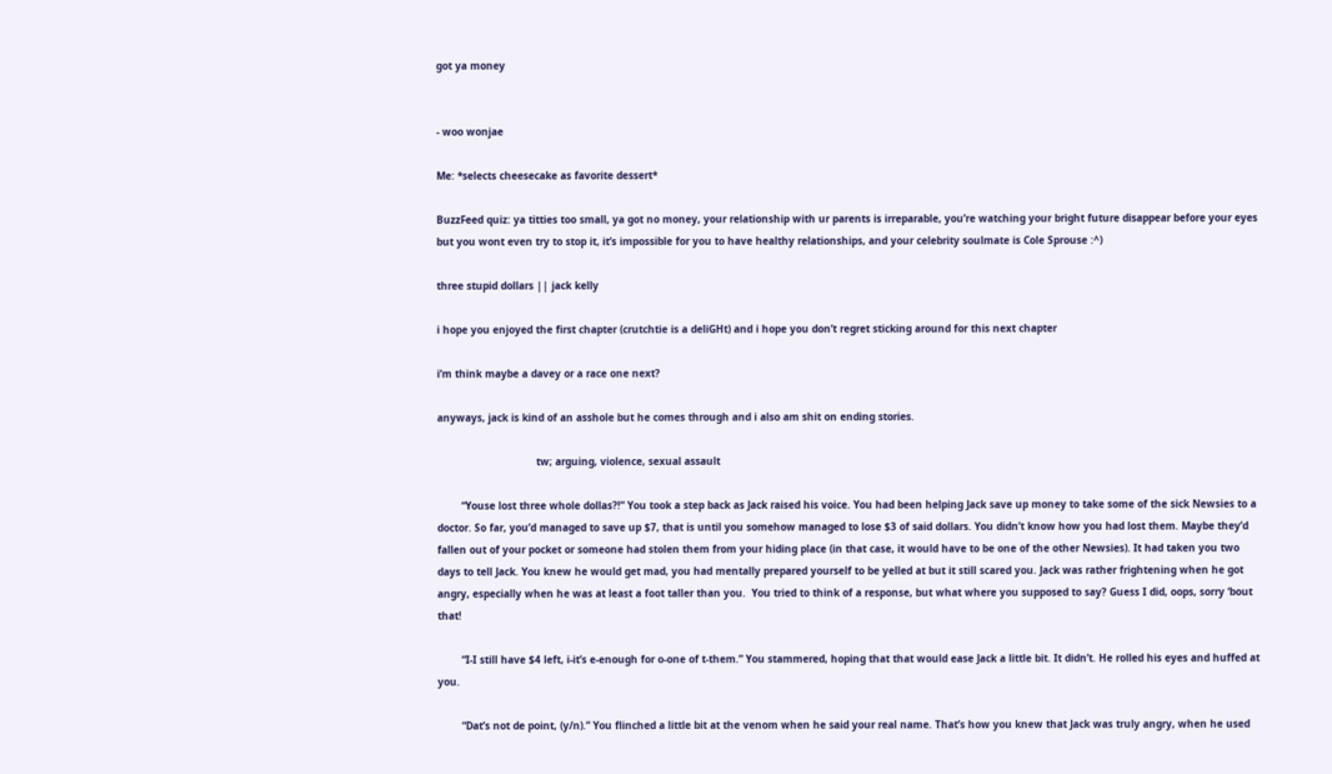got ya money


- woo wonjae

Me: *selects cheesecake as favorite dessert*

BuzzFeed quiz: ya titties too small, ya got no money, your relationship with ur parents is irreparable, you’re watching your bright future disappear before your eyes but you wont even try to stop it, it’s impossible for you to have healthy relationships, and your celebrity soulmate is Cole Sprouse :^)

three stupid dollars || jack kelly

i hope you enjoyed the first chapter (crutchtie is a deliGHt) and i hope you don’t regret sticking around for this next chapter

i’m think maybe a davey or a race one next?

anyways, jack is kind of an asshole but he comes through and i also am shit on ending stories.

                                 tw; arguing, violence, sexual assault

        “Youse lost three whole dollas?!” You took a step back as Jack raised his voice. You had been helping Jack save up money to take some of the sick Newsies to a doctor. So far, you’d managed to save up $7, that is until you somehow managed to lose $3 of said dollars. You didn’t know how you had lost them. Maybe they’d fallen out of your pocket or someone had stolen them from your hiding place (in that case, it would have to be one of the other Newsies). It had taken you two days to tell Jack. You knew he would get mad, you had mentally prepared yourself to be yelled at but it still scared you. Jack was rather frightening when he got angry, especially when he was at least a foot taller than you.  You tried to think of a response, but what where you supposed to say? Guess I did, oops, sorry ‘bout that!

        “I-I still have $4 left, i-it’s e-enough for o-one of t-them.” You stammered, hoping that that would ease Jack a little bit. It didn’t. He rolled his eyes and huffed at you.

        “Dat’s not de point, (y/n).” You flinched a little bit at the venom when he said your real name. That’s how you knew that Jack was truly angry, when he used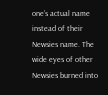one’s actual name instead of their Newsies name. The wide eyes of other Newsies burned into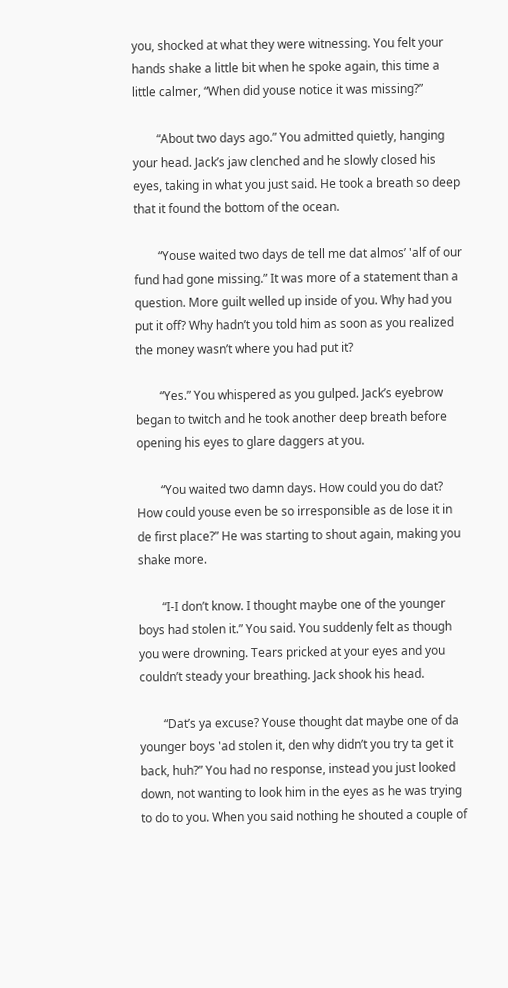you, shocked at what they were witnessing. You felt your hands shake a little bit when he spoke again, this time a little calmer, “When did youse notice it was missing?”

        “About two days ago.” You admitted quietly, hanging your head. Jack’s jaw clenched and he slowly closed his eyes, taking in what you just said. He took a breath so deep that it found the bottom of the ocean.

        “Youse waited two days de tell me dat almos’ 'alf of our fund had gone missing.” It was more of a statement than a question. More guilt welled up inside of you. Why had you put it off? Why hadn’t you told him as soon as you realized the money wasn’t where you had put it?

        “Yes.” You whispered as you gulped. Jack’s eyebrow began to twitch and he took another deep breath before opening his eyes to glare daggers at you.

        “You waited two damn days. How could you do dat? How could youse even be so irresponsible as de lose it in de first place?” He was starting to shout again, making you shake more.

        “I-I don’t know. I thought maybe one of the younger boys had stolen it.” You said. You suddenly felt as though you were drowning. Tears pricked at your eyes and you couldn’t steady your breathing. Jack shook his head.

        “Dat’s ya excuse? Youse thought dat maybe one of da younger boys 'ad stolen it, den why didn’t you try ta get it back, huh?” You had no response, instead you just looked down, not wanting to look him in the eyes as he was trying to do to you. When you said nothing he shouted a couple of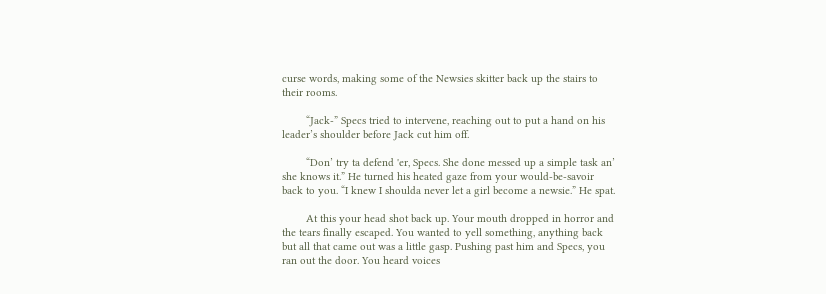curse words, making some of the Newsies skitter back up the stairs to their rooms.

        “Jack-” Specs tried to intervene, reaching out to put a hand on his leader’s shoulder before Jack cut him off.

        “Don’ try ta defend 'er, Specs. She done messed up a simple task an’ she knows it.” He turned his heated gaze from your would-be-savoir back to you. “I knew I shoulda never let a girl become a newsie.” He spat.

        At this your head shot back up. Your mouth dropped in horror and the tears finally escaped. You wanted to yell something, anything back but all that came out was a little gasp. Pushing past him and Specs, you ran out the door. You heard voices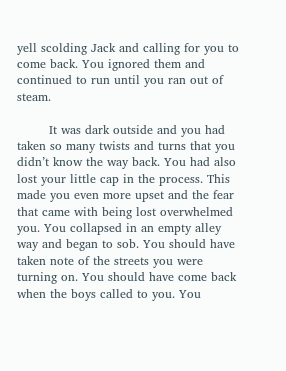yell scolding Jack and calling for you to come back. You ignored them and continued to run until you ran out of steam.

        It was dark outside and you had taken so many twists and turns that you didn’t know the way back. You had also lost your little cap in the process. This made you even more upset and the fear that came with being lost overwhelmed you. You collapsed in an empty alley way and began to sob. You should have taken note of the streets you were turning on. You should have come back when the boys called to you. You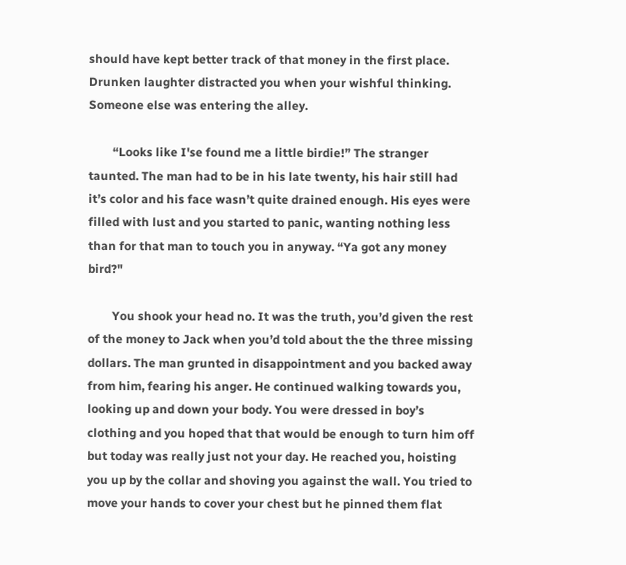should have kept better track of that money in the first place. Drunken laughter distracted you when your wishful thinking. Someone else was entering the alley.

        “Looks like I'se found me a little birdie!” The stranger taunted. The man had to be in his late twenty, his hair still had it’s color and his face wasn’t quite drained enough. His eyes were filled with lust and you started to panic, wanting nothing less than for that man to touch you in anyway. “Ya got any money bird?"

        You shook your head no. It was the truth, you’d given the rest of the money to Jack when you’d told about the the three missing dollars. The man grunted in disappointment and you backed away from him, fearing his anger. He continued walking towards you, looking up and down your body. You were dressed in boy’s clothing and you hoped that that would be enough to turn him off but today was really just not your day. He reached you, hoisting you up by the collar and shoving you against the wall. You tried to move your hands to cover your chest but he pinned them flat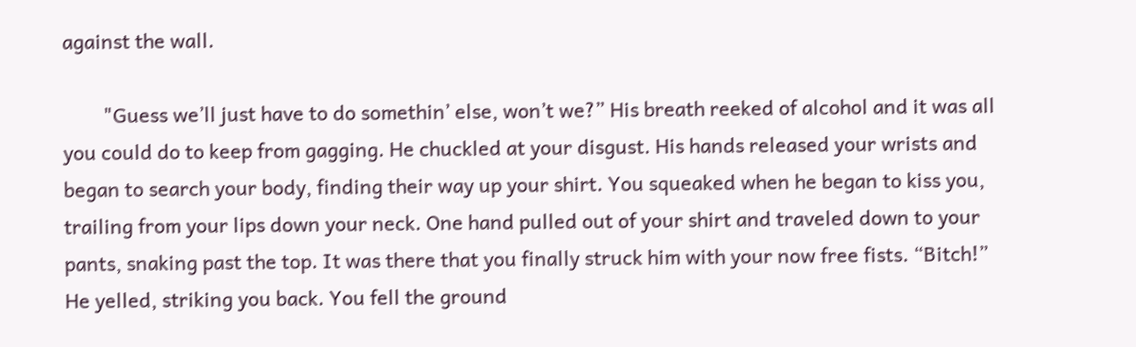against the wall.

        "Guess we’ll just have to do somethin’ else, won’t we?” His breath reeked of alcohol and it was all you could do to keep from gagging. He chuckled at your disgust. His hands released your wrists and began to search your body, finding their way up your shirt. You squeaked when he began to kiss you, trailing from your lips down your neck. One hand pulled out of your shirt and traveled down to your pants, snaking past the top. It was there that you finally struck him with your now free fists. “Bitch!” He yelled, striking you back. You fell the ground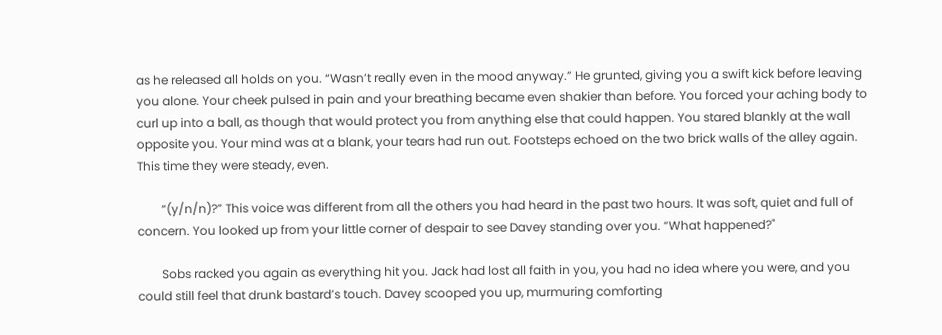as he released all holds on you. “Wasn’t really even in the mood anyway.” He grunted, giving you a swift kick before leaving you alone. Your cheek pulsed in pain and your breathing became even shakier than before. You forced your aching body to curl up into a ball, as though that would protect you from anything else that could happen. You stared blankly at the wall opposite you. Your mind was at a blank, your tears had run out. Footsteps echoed on the two brick walls of the alley again. This time they were steady, even.

        “(y/n/n)?” This voice was different from all the others you had heard in the past two hours. It was soft, quiet and full of concern. You looked up from your little corner of despair to see Davey standing over you. “What happened?"

        Sobs racked you again as everything hit you. Jack had lost all faith in you, you had no idea where you were, and you could still feel that drunk bastard’s touch. Davey scooped you up, murmuring comforting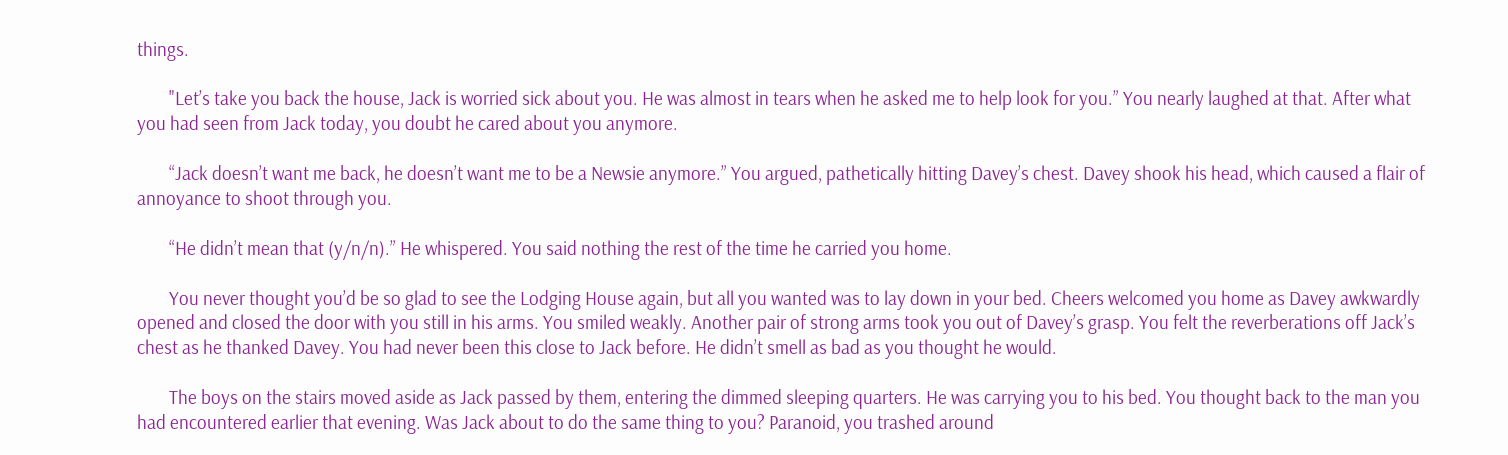things.

        "Let’s take you back the house, Jack is worried sick about you. He was almost in tears when he asked me to help look for you.” You nearly laughed at that. After what you had seen from Jack today, you doubt he cared about you anymore.

        “Jack doesn’t want me back, he doesn’t want me to be a Newsie anymore.” You argued, pathetically hitting Davey’s chest. Davey shook his head, which caused a flair of annoyance to shoot through you.

        “He didn’t mean that (y/n/n).” He whispered. You said nothing the rest of the time he carried you home.

        You never thought you’d be so glad to see the Lodging House again, but all you wanted was to lay down in your bed. Cheers welcomed you home as Davey awkwardly opened and closed the door with you still in his arms. You smiled weakly. Another pair of strong arms took you out of Davey’s grasp. You felt the reverberations off Jack’s chest as he thanked Davey. You had never been this close to Jack before. He didn’t smell as bad as you thought he would.

        The boys on the stairs moved aside as Jack passed by them, entering the dimmed sleeping quarters. He was carrying you to his bed. You thought back to the man you had encountered earlier that evening. Was Jack about to do the same thing to you? Paranoid, you trashed around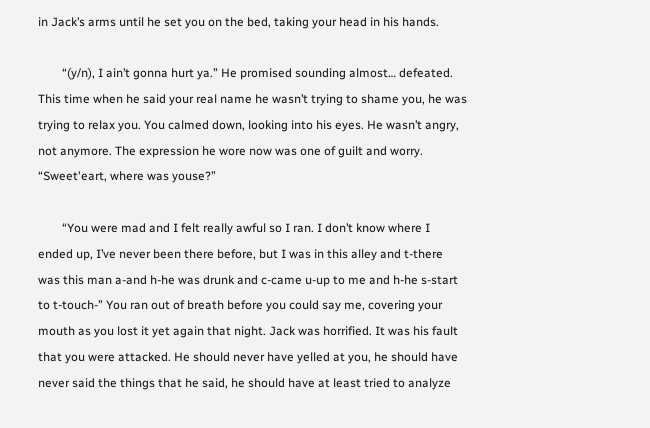in Jack’s arms until he set you on the bed, taking your head in his hands.

        “(y/n), I ain’t gonna hurt ya.” He promised sounding almost… defeated. This time when he said your real name he wasn’t trying to shame you, he was trying to relax you. You calmed down, looking into his eyes. He wasn’t angry, not anymore. The expression he wore now was one of guilt and worry. “Sweet'eart, where was youse?”

        “You were mad and I felt really awful so I ran. I don’t know where I ended up, I’ve never been there before, but I was in this alley and t-there was this man a-and h-he was drunk and c-came u-up to me and h-he s-start to t-touch-” You ran out of breath before you could say me, covering your mouth as you lost it yet again that night. Jack was horrified. It was his fault that you were attacked. He should never have yelled at you, he should have never said the things that he said, he should have at least tried to analyze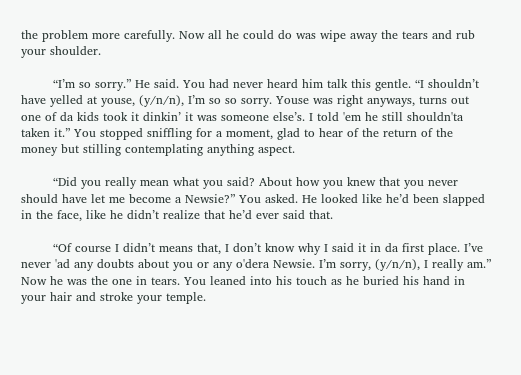the problem more carefully. Now all he could do was wipe away the tears and rub your shoulder.

        “I’m so sorry.” He said. You had never heard him talk this gentle. “I shouldn’t have yelled at youse, (y/n/n), I’m so so sorry. Youse was right anyways, turns out one of da kids took it dinkin’ it was someone else’s. I told 'em he still shouldn'ta taken it.” You stopped sniffling for a moment, glad to hear of the return of the money but stilling contemplating anything aspect.

        “Did you really mean what you said? About how you knew that you never should have let me become a Newsie?” You asked. He looked like he’d been slapped in the face, like he didn’t realize that he’d ever said that.

        “Of course I didn’t means that, I don’t know why I said it in da first place. I’ve never 'ad any doubts about you or any o'dera Newsie. I’m sorry, (y/n/n), I really am.” Now he was the one in tears. You leaned into his touch as he buried his hand in your hair and stroke your temple.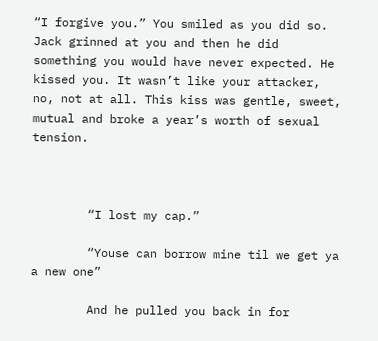“I forgive you.” You smiled as you did so. Jack grinned at you and then he did something you would have never expected. He kissed you. It wasn’t like your attacker, no, not at all. This kiss was gentle, sweet, mutual and broke a year’s worth of sexual tension.



        “I lost my cap.”

        “Youse can borrow mine til we get ya a new one”

        And he pulled you back in for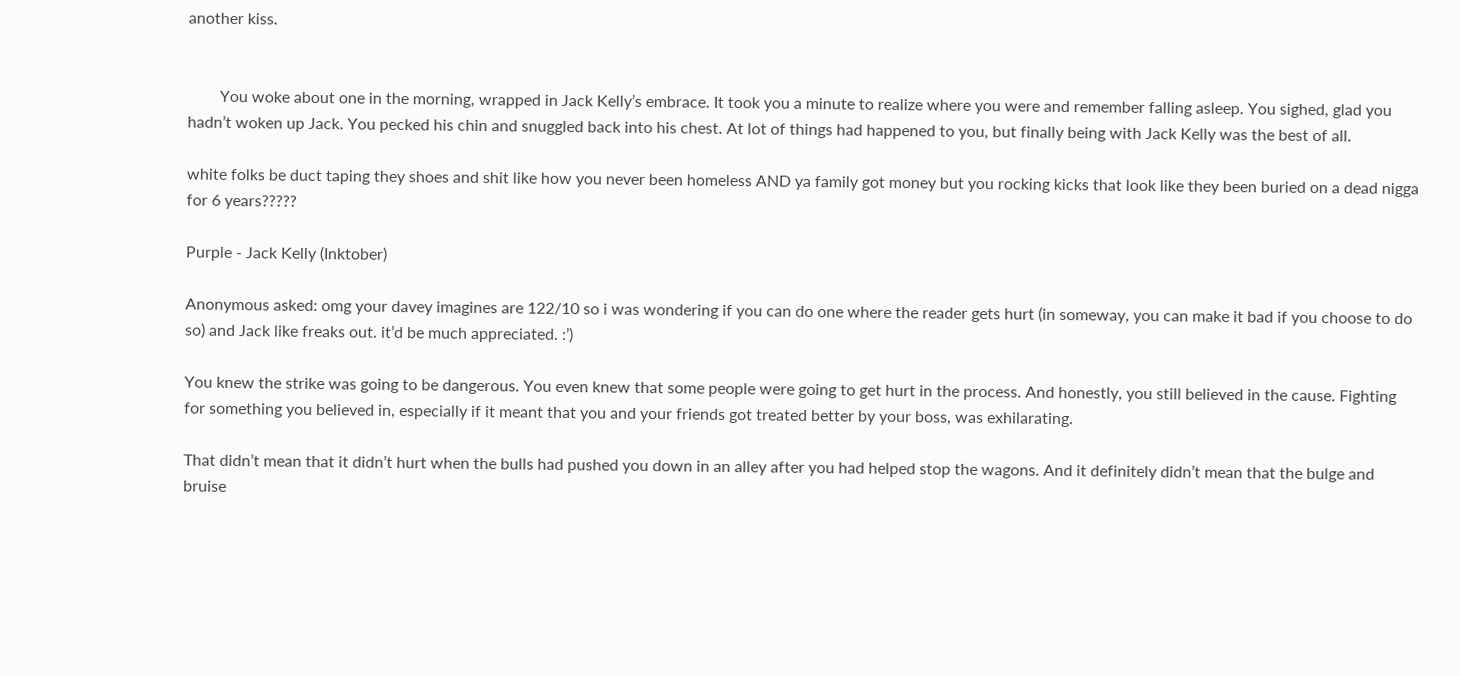another kiss.


        You woke about one in the morning, wrapped in Jack Kelly’s embrace. It took you a minute to realize where you were and remember falling asleep. You sighed, glad you hadn’t woken up Jack. You pecked his chin and snuggled back into his chest. At lot of things had happened to you, but finally being with Jack Kelly was the best of all.

white folks be duct taping they shoes and shit like how you never been homeless AND ya family got money but you rocking kicks that look like they been buried on a dead nigga for 6 years?????

Purple - Jack Kelly (Inktober)

Anonymous asked: omg your davey imagines are 122/10 so i was wondering if you can do one where the reader gets hurt (in someway, you can make it bad if you choose to do so) and Jack like freaks out. it’d be much appreciated. :’)

You knew the strike was going to be dangerous. You even knew that some people were going to get hurt in the process. And honestly, you still believed in the cause. Fighting for something you believed in, especially if it meant that you and your friends got treated better by your boss, was exhilarating.

That didn’t mean that it didn’t hurt when the bulls had pushed you down in an alley after you had helped stop the wagons. And it definitely didn’t mean that the bulge and bruise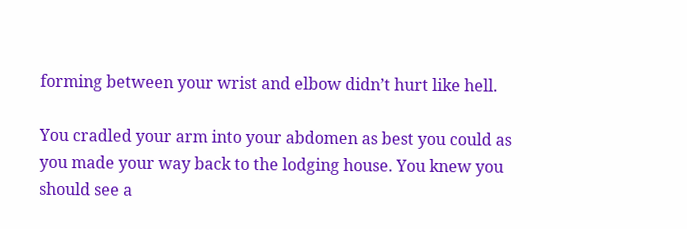forming between your wrist and elbow didn’t hurt like hell.

You cradled your arm into your abdomen as best you could as you made your way back to the lodging house. You knew you should see a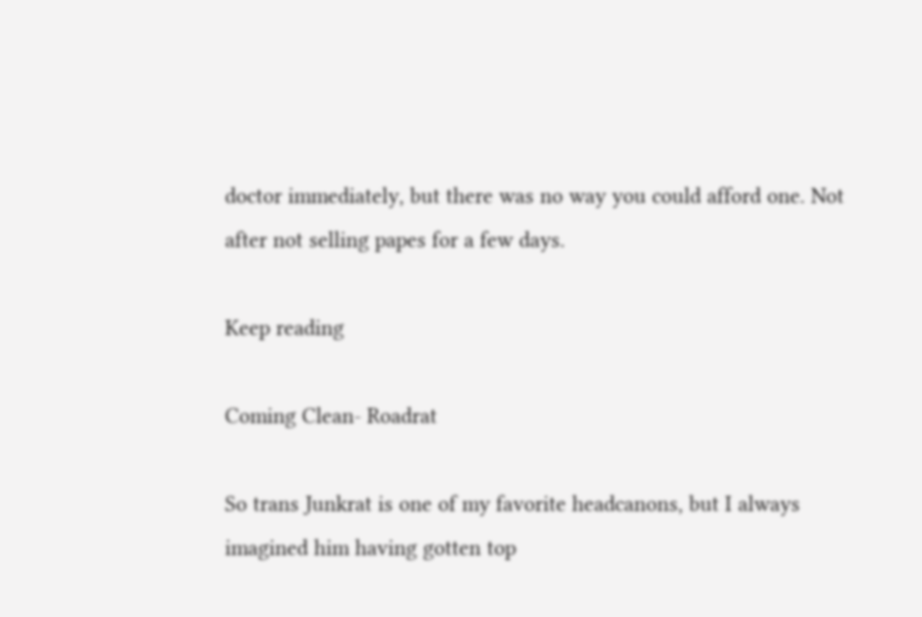doctor immediately, but there was no way you could afford one. Not after not selling papes for a few days.

Keep reading

Coming Clean- Roadrat

So trans Junkrat is one of my favorite headcanons, but I always imagined him having gotten top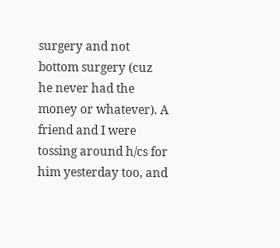surgery and not bottom surgery (cuz he never had the money or whatever). A friend and I were tossing around h/cs for him yesterday too, and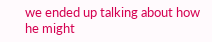we ended up talking about how he might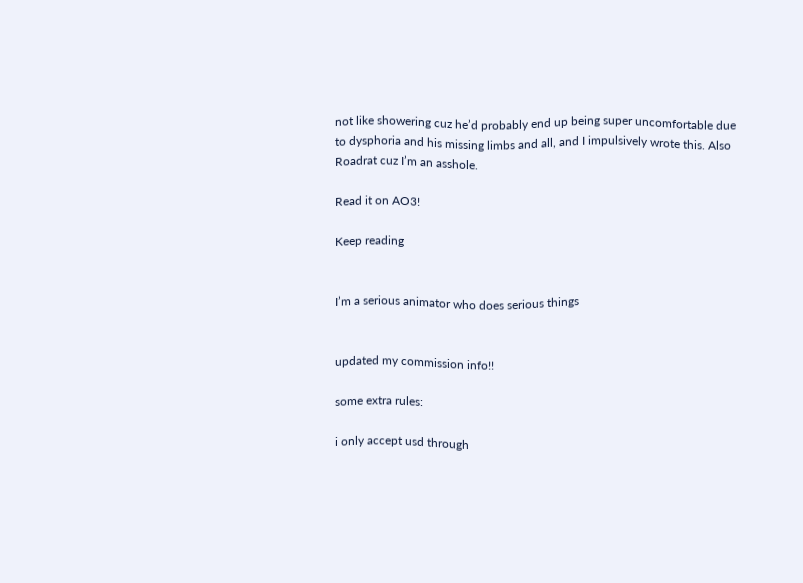not like showering cuz he’d probably end up being super uncomfortable due to dysphoria and his missing limbs and all, and I impulsively wrote this. Also Roadrat cuz I’m an asshole.

Read it on AO3!

Keep reading


I’m a serious animator who does serious things


updated my commission info!!

some extra rules:

i only accept usd through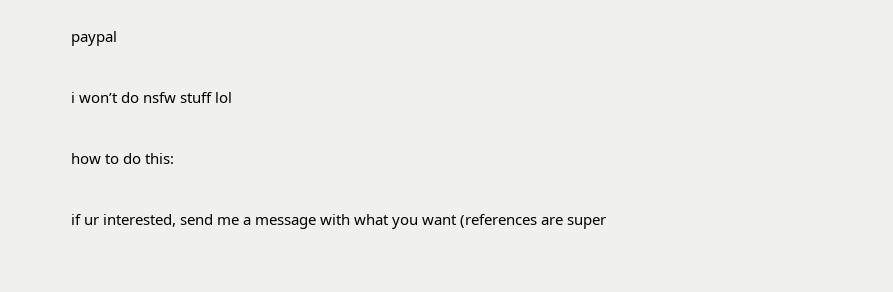paypal

i won’t do nsfw stuff lol

how to do this:

if ur interested, send me a message with what you want (references are super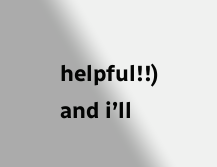helpful!!) and i’ll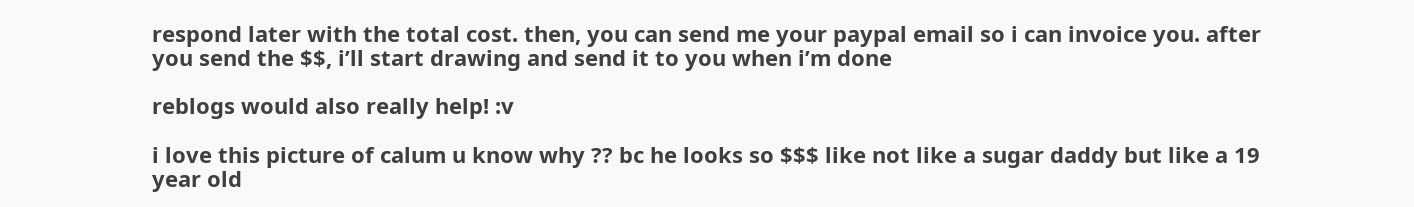respond later with the total cost. then, you can send me your paypal email so i can invoice you. after you send the $$, i’ll start drawing and send it to you when i’m done

reblogs would also really help! :v

i love this picture of calum u know why ?? bc he looks so $$$ like not like a sugar daddy but like a 19 year old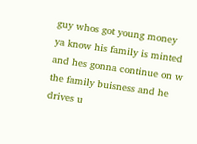guy whos got young money ya know his family is minted and hes gonna continue on w the family buisness and he drives u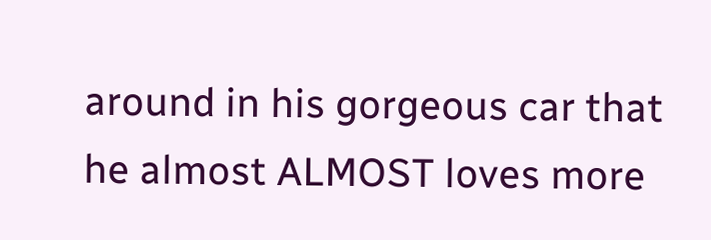around in his gorgeous car that he almost ALMOST loves more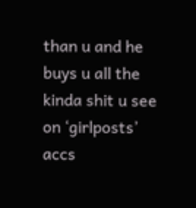than u and he buys u all the kinda shit u see on ‘girlposts’ accs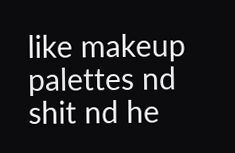like makeup palettes nd shit nd he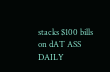stacks $100 bills on dAT ASS DAILY